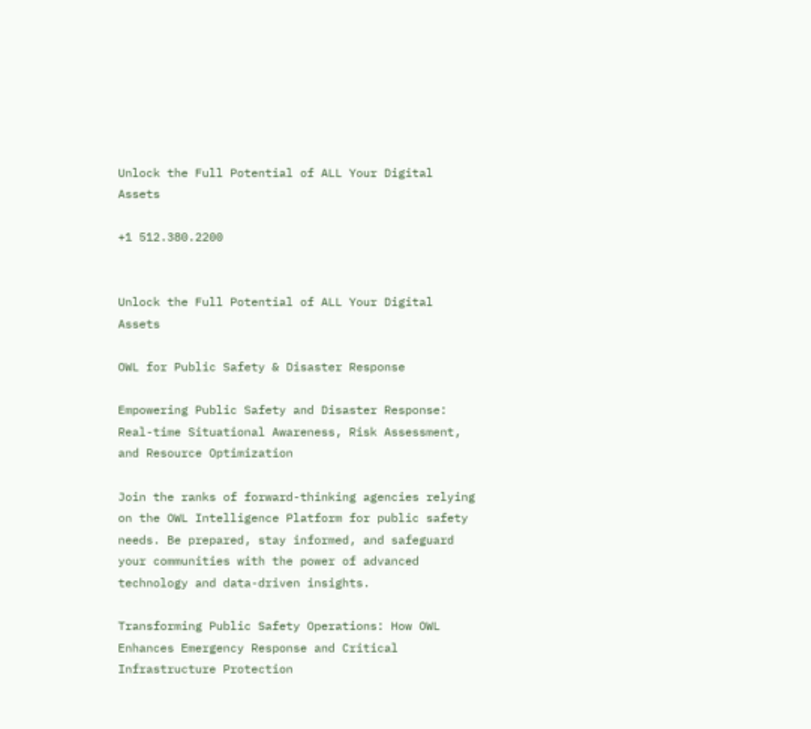Unlock the Full Potential of ALL Your Digital Assets

+1 512.380.2200


Unlock the Full Potential of ALL Your Digital Assets

OWL for Public Safety & Disaster Response

Empowering Public Safety and Disaster Response: Real-time Situational Awareness, Risk Assessment, and Resource Optimization

Join the ranks of forward-thinking agencies relying on the OWL Intelligence Platform for public safety needs. Be prepared, stay informed, and safeguard your communities with the power of advanced technology and data-driven insights.

Transforming Public Safety Operations: How OWL Enhances Emergency Response and Critical Infrastructure Protection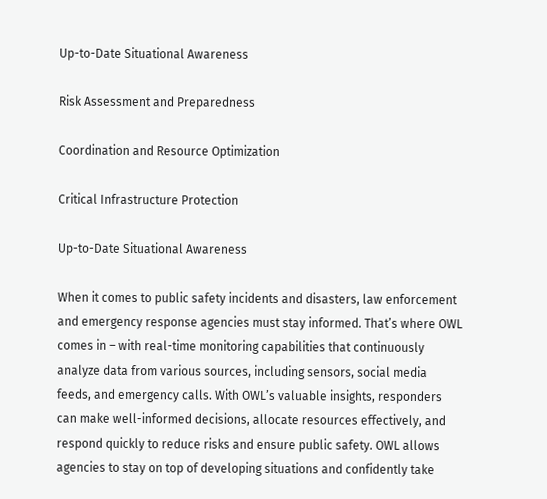Up-to-Date Situational Awareness

Risk Assessment and Preparedness

Coordination and Resource Optimization

Critical Infrastructure Protection

Up-to-Date Situational Awareness

When it comes to public safety incidents and disasters, law enforcement and emergency response agencies must stay informed. That’s where OWL comes in – with real-time monitoring capabilities that continuously analyze data from various sources, including sensors, social media feeds, and emergency calls. With OWL’s valuable insights, responders can make well-informed decisions, allocate resources effectively, and respond quickly to reduce risks and ensure public safety. OWL allows agencies to stay on top of developing situations and confidently take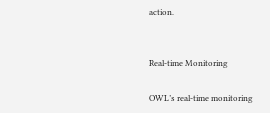action.


Real-time Monitoring

OWL’s real-time monitoring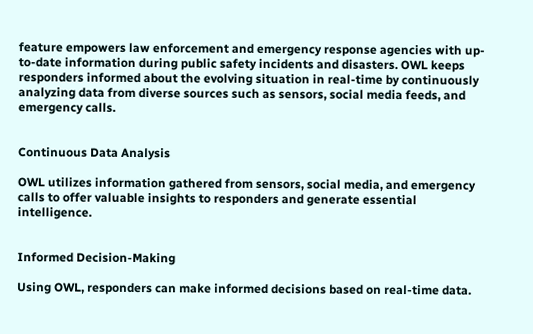feature empowers law enforcement and emergency response agencies with up-to-date information during public safety incidents and disasters. OWL keeps responders informed about the evolving situation in real-time by continuously analyzing data from diverse sources such as sensors, social media feeds, and emergency calls.


Continuous Data Analysis

OWL utilizes information gathered from sensors, social media, and emergency calls to offer valuable insights to responders and generate essential intelligence.


Informed Decision-Making

Using OWL, responders can make informed decisions based on real-time data.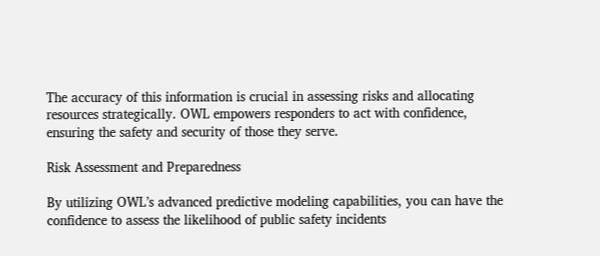The accuracy of this information is crucial in assessing risks and allocating resources strategically. OWL empowers responders to act with confidence, ensuring the safety and security of those they serve.

Risk Assessment and Preparedness

By utilizing OWL’s advanced predictive modeling capabilities, you can have the confidence to assess the likelihood of public safety incidents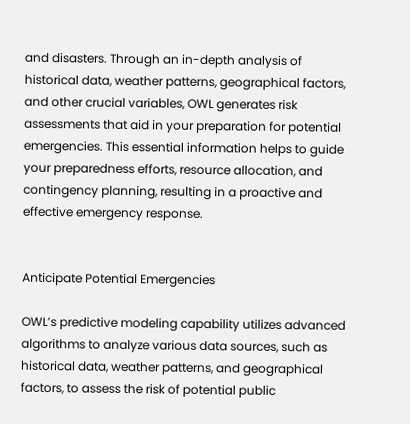and disasters. Through an in-depth analysis of historical data, weather patterns, geographical factors, and other crucial variables, OWL generates risk assessments that aid in your preparation for potential emergencies. This essential information helps to guide your preparedness efforts, resource allocation, and contingency planning, resulting in a proactive and effective emergency response.


Anticipate Potential Emergencies

OWL’s predictive modeling capability utilizes advanced algorithms to analyze various data sources, such as historical data, weather patterns, and geographical factors, to assess the risk of potential public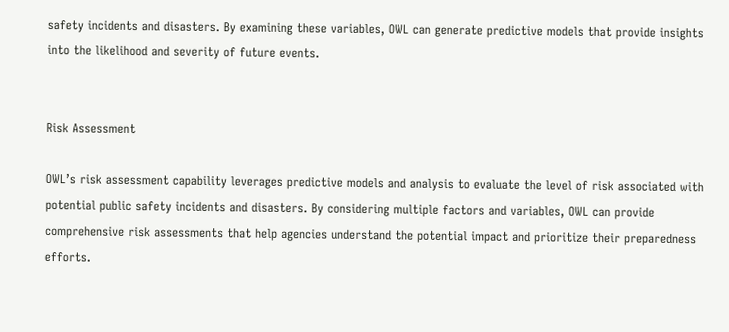safety incidents and disasters. By examining these variables, OWL can generate predictive models that provide insights into the likelihood and severity of future events.


Risk Assessment

OWL’s risk assessment capability leverages predictive models and analysis to evaluate the level of risk associated with potential public safety incidents and disasters. By considering multiple factors and variables, OWL can provide comprehensive risk assessments that help agencies understand the potential impact and prioritize their preparedness efforts.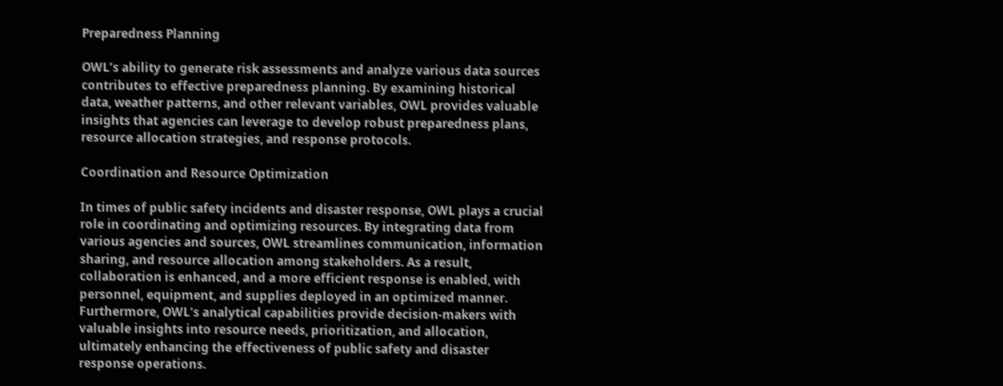Preparedness Planning

OWL’s ability to generate risk assessments and analyze various data sources contributes to effective preparedness planning. By examining historical data, weather patterns, and other relevant variables, OWL provides valuable insights that agencies can leverage to develop robust preparedness plans, resource allocation strategies, and response protocols.

Coordination and Resource Optimization

In times of public safety incidents and disaster response, OWL plays a crucial role in coordinating and optimizing resources. By integrating data from various agencies and sources, OWL streamlines communication, information sharing, and resource allocation among stakeholders. As a result, collaboration is enhanced, and a more efficient response is enabled, with personnel, equipment, and supplies deployed in an optimized manner. Furthermore, OWL’s analytical capabilities provide decision-makers with valuable insights into resource needs, prioritization, and allocation, ultimately enhancing the effectiveness of public safety and disaster response operations.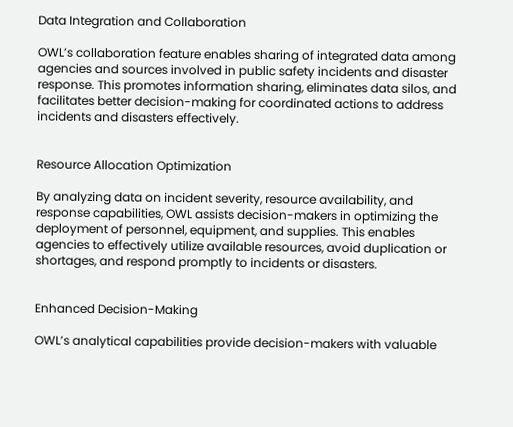Data Integration and Collaboration

OWL’s collaboration feature enables sharing of integrated data among agencies and sources involved in public safety incidents and disaster response. This promotes information sharing, eliminates data silos, and facilitates better decision-making for coordinated actions to address incidents and disasters effectively.


Resource Allocation Optimization

By analyzing data on incident severity, resource availability, and response capabilities, OWL assists decision-makers in optimizing the deployment of personnel, equipment, and supplies. This enables agencies to effectively utilize available resources, avoid duplication or shortages, and respond promptly to incidents or disasters.


Enhanced Decision-Making

OWL’s analytical capabilities provide decision-makers with valuable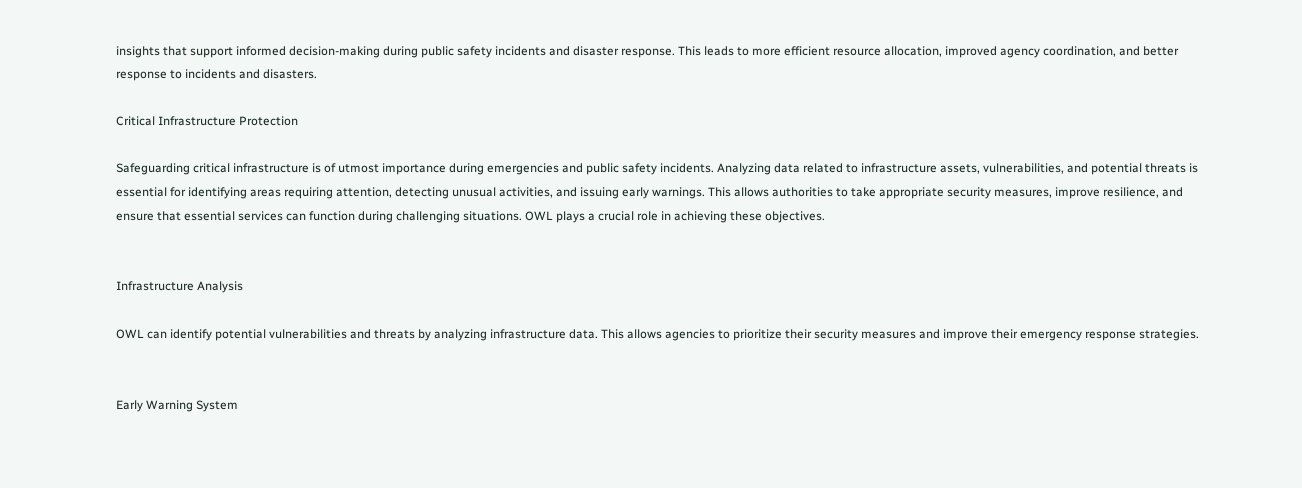insights that support informed decision-making during public safety incidents and disaster response. This leads to more efficient resource allocation, improved agency coordination, and better response to incidents and disasters.

Critical Infrastructure Protection

Safeguarding critical infrastructure is of utmost importance during emergencies and public safety incidents. Analyzing data related to infrastructure assets, vulnerabilities, and potential threats is essential for identifying areas requiring attention, detecting unusual activities, and issuing early warnings. This allows authorities to take appropriate security measures, improve resilience, and ensure that essential services can function during challenging situations. OWL plays a crucial role in achieving these objectives.


Infrastructure Analysis

OWL can identify potential vulnerabilities and threats by analyzing infrastructure data. This allows agencies to prioritize their security measures and improve their emergency response strategies.


Early Warning System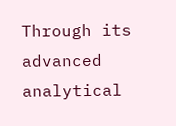Through its advanced analytical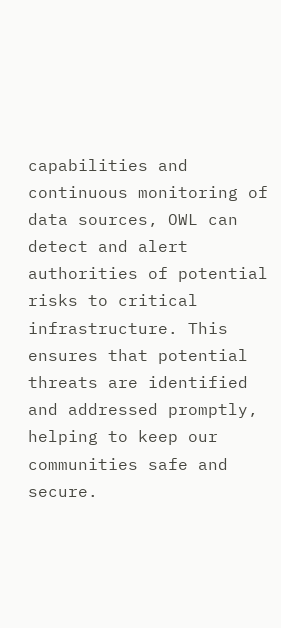capabilities and continuous monitoring of data sources, OWL can detect and alert authorities of potential risks to critical infrastructure. This ensures that potential threats are identified and addressed promptly, helping to keep our communities safe and secure.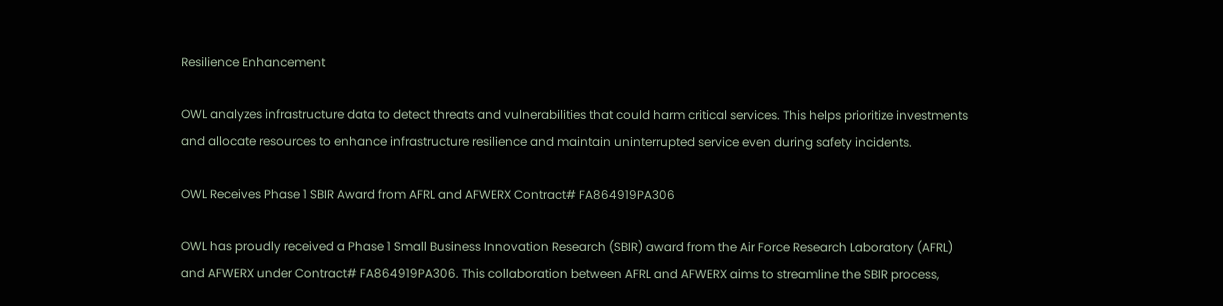Resilience Enhancement

OWL analyzes infrastructure data to detect threats and vulnerabilities that could harm critical services. This helps prioritize investments and allocate resources to enhance infrastructure resilience and maintain uninterrupted service even during safety incidents.

OWL Receives Phase 1 SBIR Award from AFRL and AFWERX Contract# FA864919PA306

OWL has proudly received a Phase 1 Small Business Innovation Research (SBIR) award from the Air Force Research Laboratory (AFRL) and AFWERX under Contract# FA864919PA306. This collaboration between AFRL and AFWERX aims to streamline the SBIR process,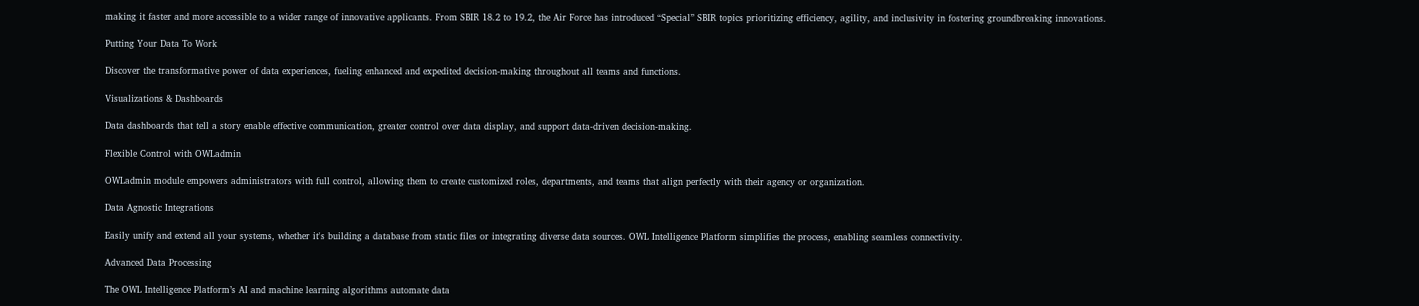making it faster and more accessible to a wider range of innovative applicants. From SBIR 18.2 to 19.2, the Air Force has introduced “Special” SBIR topics prioritizing efficiency, agility, and inclusivity in fostering groundbreaking innovations.

Putting Your Data To Work

Discover the transformative power of data experiences, fueling enhanced and expedited decision-making throughout all teams and functions.

Visualizations & Dashboards

Data dashboards that tell a story enable effective communication, greater control over data display, and support data-driven decision-making.

Flexible Control with OWLadmin

OWLadmin module empowers administrators with full control, allowing them to create customized roles, departments, and teams that align perfectly with their agency or organization.

Data Agnostic Integrations

Easily unify and extend all your systems, whether it's building a database from static files or integrating diverse data sources. OWL Intelligence Platform simplifies the process, enabling seamless connectivity.

Advanced Data Processing

The OWL Intelligence Platform’s AI and machine learning algorithms automate data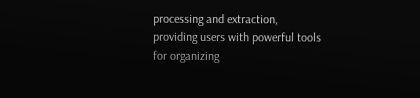processing and extraction, providing users with powerful tools for organizing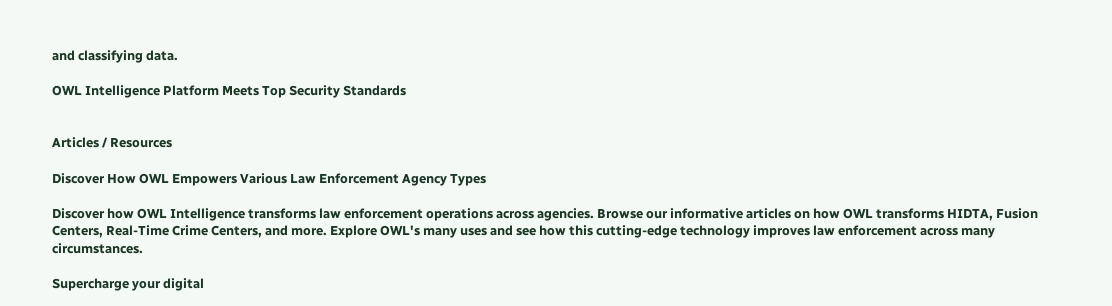and classifying data.

OWL Intelligence Platform Meets Top Security Standards


Articles / Resources

Discover How OWL Empowers Various Law Enforcement Agency Types

Discover how OWL Intelligence transforms law enforcement operations across agencies. Browse our informative articles on how OWL transforms HIDTA, Fusion Centers, Real-Time Crime Centers, and more. Explore OWL's many uses and see how this cutting-edge technology improves law enforcement across many circumstances.

Supercharge your digital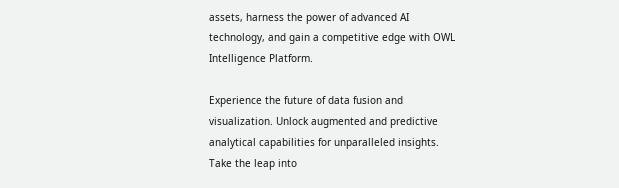assets, harness the power of advanced AI technology, and gain a competitive edge with OWL Intelligence Platform.

Experience the future of data fusion and visualization. Unlock augmented and predictive analytical capabilities for unparalleled insights. Take the leap into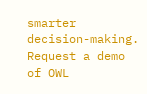smarter decision-making. Request a demo of OWL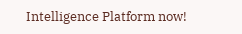Intelligence Platform now!